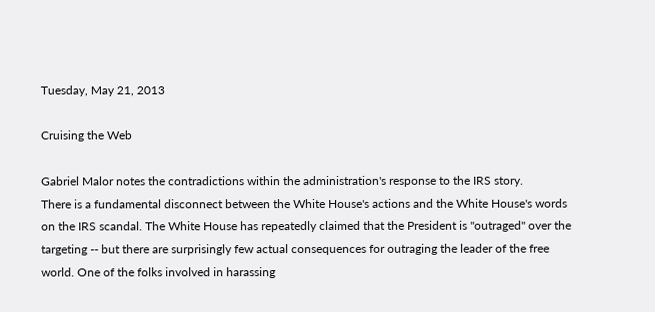Tuesday, May 21, 2013

Cruising the Web

Gabriel Malor notes the contradictions within the administration's response to the IRS story.
There is a fundamental disconnect between the White House's actions and the White House's words on the IRS scandal. The White House has repeatedly claimed that the President is "outraged" over the targeting -- but there are surprisingly few actual consequences for outraging the leader of the free world. One of the folks involved in harassing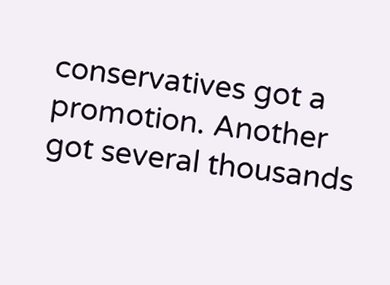conservatives got a promotion. Another got several thousands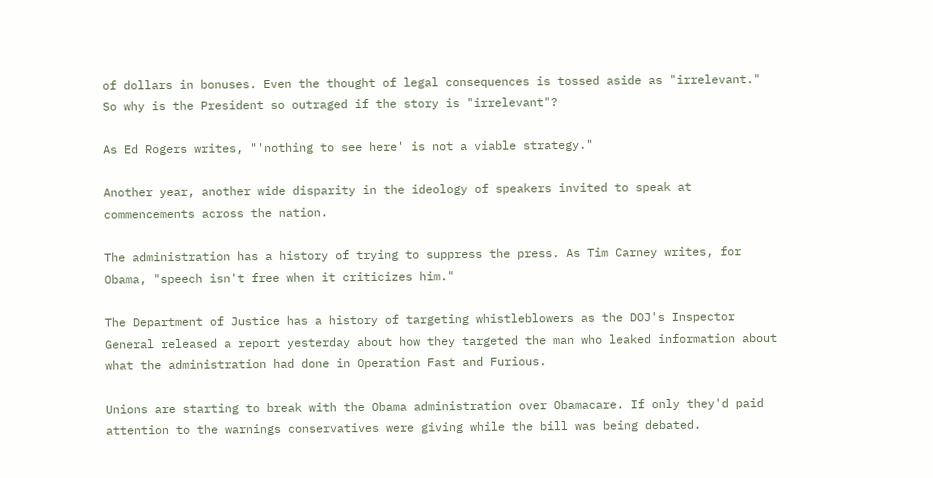of dollars in bonuses. Even the thought of legal consequences is tossed aside as "irrelevant."
So why is the President so outraged if the story is "irrelevant"?

As Ed Rogers writes, "'nothing to see here' is not a viable strategy."

Another year, another wide disparity in the ideology of speakers invited to speak at commencements across the nation.

The administration has a history of trying to suppress the press. As Tim Carney writes, for Obama, "speech isn't free when it criticizes him."

The Department of Justice has a history of targeting whistleblowers as the DOJ's Inspector General released a report yesterday about how they targeted the man who leaked information about what the administration had done in Operation Fast and Furious.

Unions are starting to break with the Obama administration over Obamacare. If only they'd paid attention to the warnings conservatives were giving while the bill was being debated.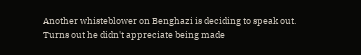Another whisteblower on Benghazi is deciding to speak out. Turns out he didn't appreciate being made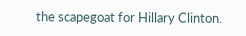the scapegoat for Hillary Clinton.